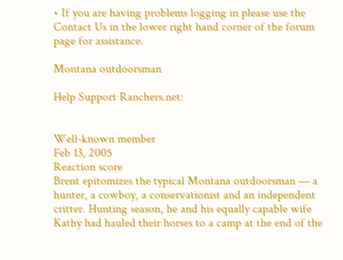• If you are having problems logging in please use the Contact Us in the lower right hand corner of the forum page for assistance.

Montana outdoorsman

Help Support Ranchers.net:


Well-known member
Feb 13, 2005
Reaction score
Brent epitomizes the typical Montana outdoorsman — a hunter, a cowboy, a conservationist and an independent critter. Hunting season, he and his equally capable wife Kathy had hauled their horses to a camp at the end of the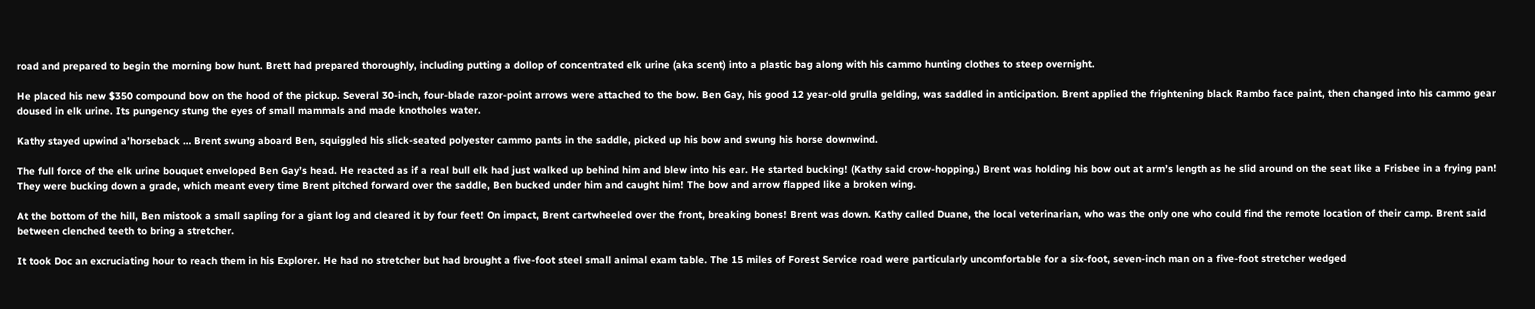road and prepared to begin the morning bow hunt. Brett had prepared thoroughly, including putting a dollop of concentrated elk urine (aka scent) into a plastic bag along with his cammo hunting clothes to steep overnight.

He placed his new $350 compound bow on the hood of the pickup. Several 30-inch, four-blade razor-point arrows were attached to the bow. Ben Gay, his good 12 year-old grulla gelding, was saddled in anticipation. Brent applied the frightening black Rambo face paint, then changed into his cammo gear doused in elk urine. Its pungency stung the eyes of small mammals and made knotholes water.

Kathy stayed upwind a’horseback … Brent swung aboard Ben, squiggled his slick-seated polyester cammo pants in the saddle, picked up his bow and swung his horse downwind.

The full force of the elk urine bouquet enveloped Ben Gay’s head. He reacted as if a real bull elk had just walked up behind him and blew into his ear. He started bucking! (Kathy said crow-hopping.) Brent was holding his bow out at arm’s length as he slid around on the seat like a Frisbee in a frying pan! They were bucking down a grade, which meant every time Brent pitched forward over the saddle, Ben bucked under him and caught him! The bow and arrow flapped like a broken wing.

At the bottom of the hill, Ben mistook a small sapling for a giant log and cleared it by four feet! On impact, Brent cartwheeled over the front, breaking bones! Brent was down. Kathy called Duane, the local veterinarian, who was the only one who could find the remote location of their camp. Brent said between clenched teeth to bring a stretcher.

It took Doc an excruciating hour to reach them in his Explorer. He had no stretcher but had brought a five-foot steel small animal exam table. The 15 miles of Forest Service road were particularly uncomfortable for a six-foot, seven-inch man on a five-foot stretcher wedged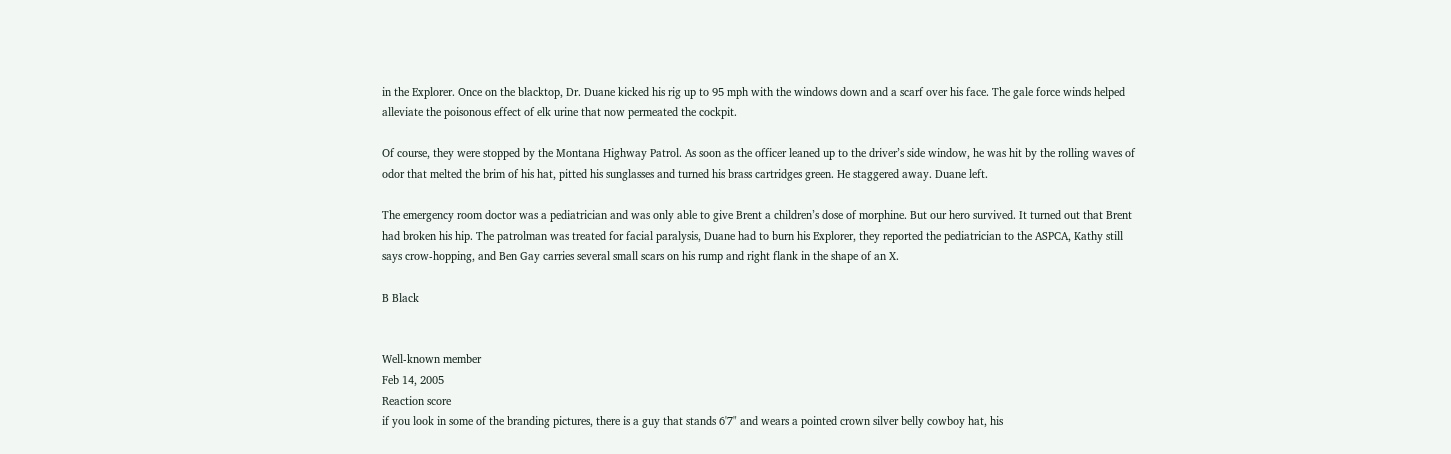in the Explorer. Once on the blacktop, Dr. Duane kicked his rig up to 95 mph with the windows down and a scarf over his face. The gale force winds helped alleviate the poisonous effect of elk urine that now permeated the cockpit.

Of course, they were stopped by the Montana Highway Patrol. As soon as the officer leaned up to the driver’s side window, he was hit by the rolling waves of odor that melted the brim of his hat, pitted his sunglasses and turned his brass cartridges green. He staggered away. Duane left.

The emergency room doctor was a pediatrician and was only able to give Brent a children’s dose of morphine. But our hero survived. It turned out that Brent had broken his hip. The patrolman was treated for facial paralysis, Duane had to burn his Explorer, they reported the pediatrician to the ASPCA, Kathy still says crow-hopping, and Ben Gay carries several small scars on his rump and right flank in the shape of an X.

B Black


Well-known member
Feb 14, 2005
Reaction score
if you look in some of the branding pictures, there is a guy that stands 6'7" and wears a pointed crown silver belly cowboy hat, his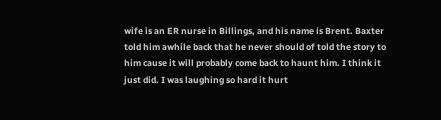wife is an ER nurse in Billings, and his name is Brent. Baxter told him awhile back that he never should of told the story to him cause it will probably come back to haunt him. I think it just did. I was laughing so hard it hurt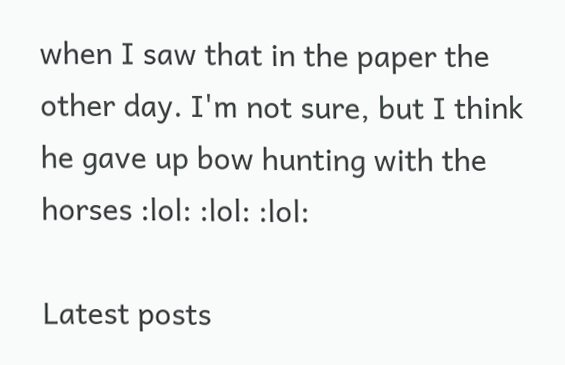when I saw that in the paper the other day. I'm not sure, but I think he gave up bow hunting with the horses :lol: :lol: :lol:

Latest posts